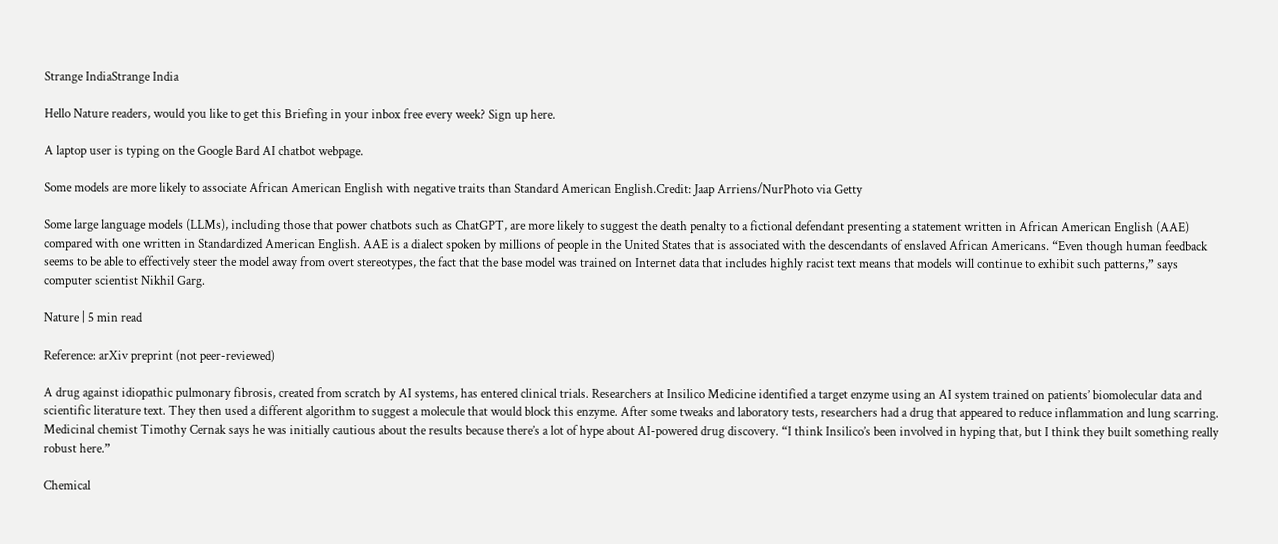Strange IndiaStrange India

Hello Nature readers, would you like to get this Briefing in your inbox free every week? Sign up here.

A laptop user is typing on the Google Bard AI chatbot webpage.

Some models are more likely to associate African American English with negative traits than Standard American English.Credit: Jaap Arriens/NurPhoto via Getty

Some large language models (LLMs), including those that power chatbots such as ChatGPT, are more likely to suggest the death penalty to a fictional defendant presenting a statement written in African American English (AAE) compared with one written in Standardized American English. AAE is a dialect spoken by millions of people in the United States that is associated with the descendants of enslaved African Americans. “Even though human feedback seems to be able to effectively steer the model away from overt stereotypes, the fact that the base model was trained on Internet data that includes highly racist text means that models will continue to exhibit such patterns,” says computer scientist Nikhil Garg.

Nature | 5 min read

Reference: arXiv preprint (not peer-reviewed)

A drug against idiopathic pulmonary fibrosis, created from scratch by AI systems, has entered clinical trials. Researchers at Insilico Medicine identified a target enzyme using an AI system trained on patients’ biomolecular data and scientific literature text. They then used a different algorithm to suggest a molecule that would block this enzyme. After some tweaks and laboratory tests, researchers had a drug that appeared to reduce inflammation and lung scarring. Medicinal chemist Timothy Cernak says he was initially cautious about the results because there’s a lot of hype about AI-powered drug discovery. “I think Insilico’s been involved in hyping that, but I think they built something really robust here.”

Chemical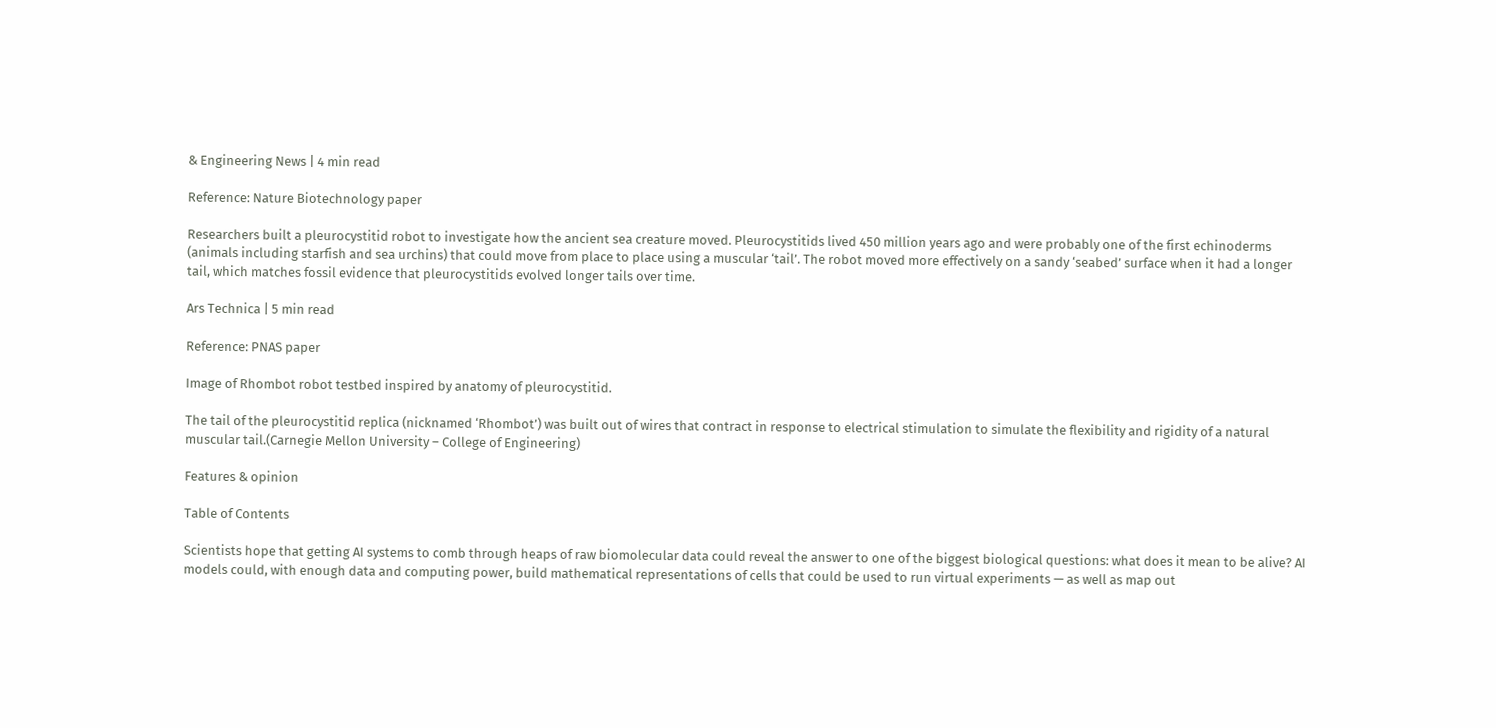& Engineering News | 4 min read

Reference: Nature Biotechnology paper

Researchers built a pleurocystitid robot to investigate how the ancient sea creature moved. Pleurocystitids lived 450 million years ago and were probably one of the first echinoderms (animals including starfish and sea urchins) that could move from place to place using a muscular ‘tail’. The robot moved more effectively on a sandy ‘seabed’ surface when it had a longer tail, which matches fossil evidence that pleurocystitids evolved longer tails over time.

Ars Technica | 5 min read

Reference: PNAS paper

Image of Rhombot robot testbed inspired by anatomy of pleurocystitid.

The tail of the pleurocystitid replica (nicknamed ‘Rhombot’) was built out of wires that contract in response to electrical stimulation to simulate the flexibility and rigidity of a natural muscular tail.(Carnegie Mellon University – College of Engineering)

Features & opinion

Table of Contents

Scientists hope that getting AI systems to comb through heaps of raw biomolecular data could reveal the answer to one of the biggest biological questions: what does it mean to be alive? AI models could, with enough data and computing power, build mathematical representations of cells that could be used to run virtual experiments — as well as map out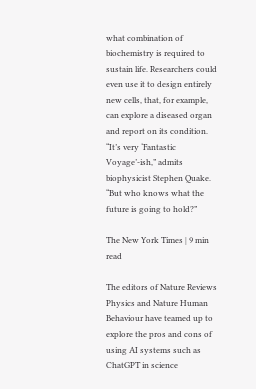what combination of biochemistry is required to sustain life. Researchers could even use it to design entirely new cells, that, for example, can explore a diseased organ and report on its condition. “It’s very ‘Fantastic Voyage’-ish,” admits biophysicist Stephen Quake. “But who knows what the future is going to hold?”

The New York Times | 9 min read

The editors of Nature Reviews Physics and Nature Human Behaviour have teamed up to explore the pros and cons of using AI systems such as ChatGPT in science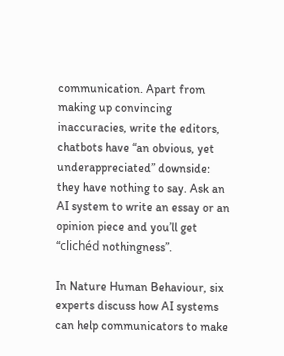communication. Apart from making up convincing inaccuracies, write the editors, chatbots have “an obvious, yet underappreciated” downside: they have nothing to say. Ask an AI system to write an essay or an opinion piece and you’ll get “clichéd nothingness”.

In Nature Human Behaviour, six experts discuss how AI systems can help communicators to make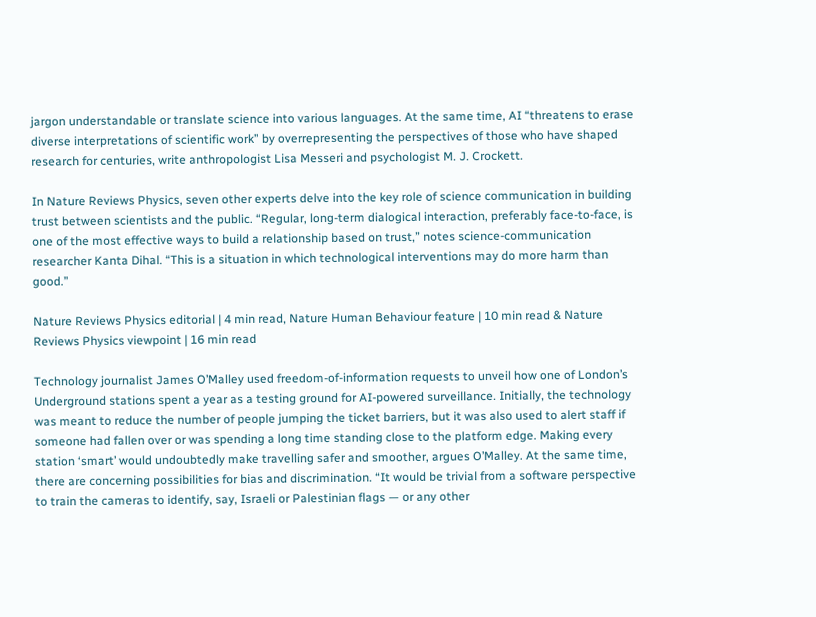jargon understandable or translate science into various languages. At the same time, AI “threatens to erase diverse interpretations of scientific work” by overrepresenting the perspectives of those who have shaped research for centuries, write anthropologist Lisa Messeri and psychologist M. J. Crockett.

In Nature Reviews Physics, seven other experts delve into the key role of science communication in building trust between scientists and the public. “Regular, long-term dialogical interaction, preferably face-to-face, is one of the most effective ways to build a relationship based on trust,” notes science-communication researcher Kanta Dihal. “This is a situation in which technological interventions may do more harm than good.”

Nature Reviews Physics editorial | 4 min read, Nature Human Behaviour feature | 10 min read & Nature Reviews Physics viewpoint | 16 min read

Technology journalist James O’Malley used freedom-of-information requests to unveil how one of London’s Underground stations spent a year as a testing ground for AI-powered surveillance. Initially, the technology was meant to reduce the number of people jumping the ticket barriers, but it was also used to alert staff if someone had fallen over or was spending a long time standing close to the platform edge. Making every station ‘smart’ would undoubtedly make travelling safer and smoother, argues O’Malley. At the same time, there are concerning possibilities for bias and discrimination. “It would be trivial from a software perspective to train the cameras to identify, say, Israeli or Palestinian flags — or any other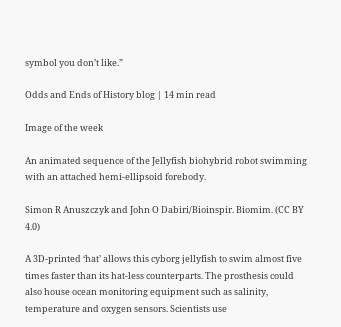symbol you don’t like.”

Odds and Ends of History blog | 14 min read

Image of the week

An animated sequence of the Jellyfish biohybrid robot swimming with an attached hemi-ellipsoid forebody.

Simon R Anuszczyk and John O Dabiri/Bioinspir. Biomim. (CC BY 4.0)

A 3D-printed ‘hat’ allows this cyborg jellyfish to swim almost five times faster than its hat-less counterparts. The prosthesis could also house ocean monitoring equipment such as salinity, temperature and oxygen sensors. Scientists use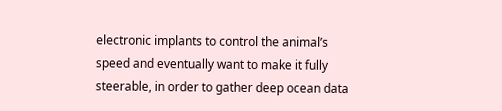electronic implants to control the animal’s speed and eventually want to make it fully steerable, in order to gather deep ocean data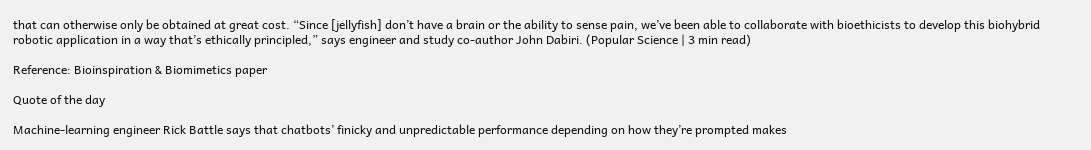that can otherwise only be obtained at great cost. “Since [jellyfish] don’t have a brain or the ability to sense pain, we’ve been able to collaborate with bioethicists to develop this biohybrid robotic application in a way that’s ethically principled,” says engineer and study co-author John Dabiri. (Popular Science | 3 min read)

Reference: Bioinspiration & Biomimetics paper

Quote of the day

Machine-learning engineer Rick Battle says that chatbots’ finicky and unpredictable performance depending on how they’re prompted makes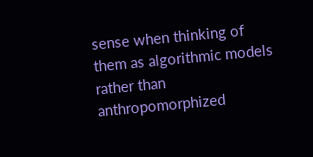sense when thinking of them as algorithmic models rather than anthropomorphized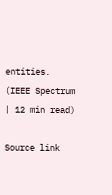entities. (IEEE Spectrum | 12 min read)

Source link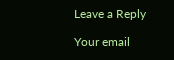Leave a Reply

Your email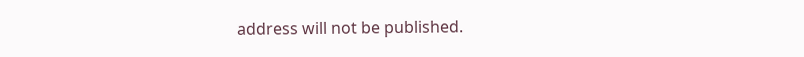address will not be published.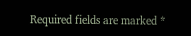Required fields are marked *